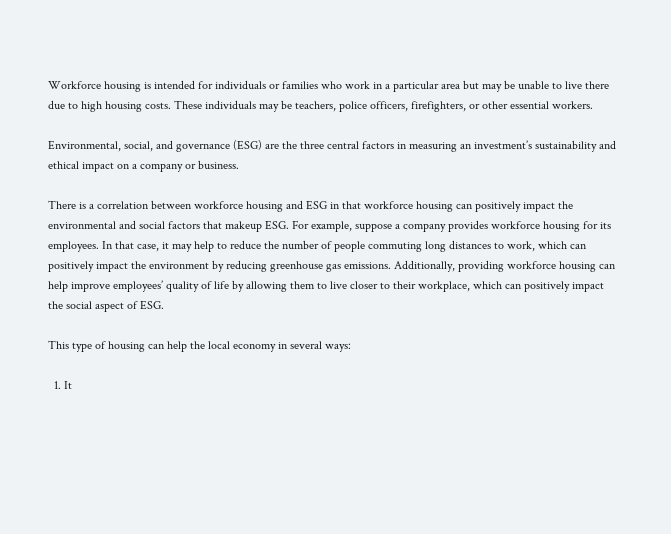Workforce housing is intended for individuals or families who work in a particular area but may be unable to live there due to high housing costs. These individuals may be teachers, police officers, firefighters, or other essential workers.

Environmental, social, and governance (ESG) are the three central factors in measuring an investment’s sustainability and ethical impact on a company or business.

There is a correlation between workforce housing and ESG in that workforce housing can positively impact the environmental and social factors that makeup ESG. For example, suppose a company provides workforce housing for its employees. In that case, it may help to reduce the number of people commuting long distances to work, which can positively impact the environment by reducing greenhouse gas emissions. Additionally, providing workforce housing can help improve employees’ quality of life by allowing them to live closer to their workplace, which can positively impact the social aspect of ESG.

This type of housing can help the local economy in several ways:

  1. It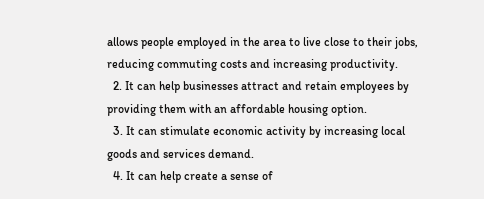allows people employed in the area to live close to their jobs, reducing commuting costs and increasing productivity.
  2. It can help businesses attract and retain employees by providing them with an affordable housing option.
  3. It can stimulate economic activity by increasing local goods and services demand.
  4. It can help create a sense of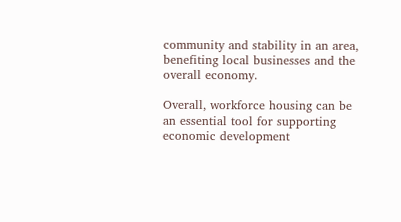community and stability in an area, benefiting local businesses and the overall economy.

Overall, workforce housing can be an essential tool for supporting economic development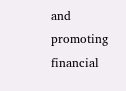and promoting financial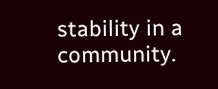stability in a community.